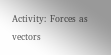Activity: Forces as vectors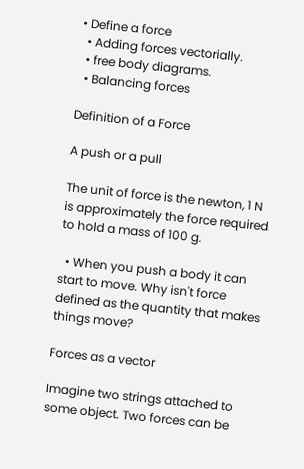• Define a force
  • Adding forces vectorially.
  • free body diagrams.
  • Balancing forces

Definition of a Force

A push or a pull

The unit of force is the newton, 1 N is approximately the force required to hold a mass of 100 g.

  • When you push a body it can start to move. Why isn't force defined as the quantity that makes things move?

Forces as a vector

Imagine two strings attached to some object. Two forces can be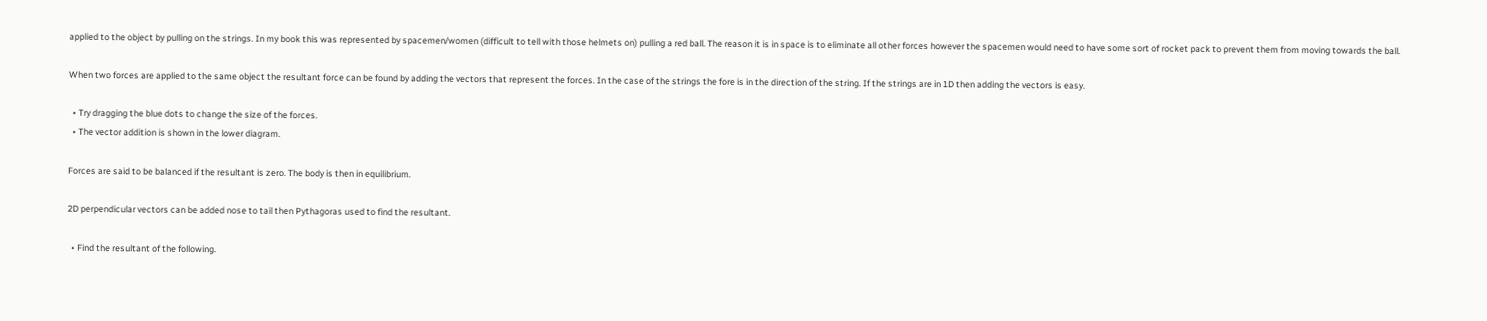applied to the object by pulling on the strings. In my book this was represented by spacemen/women (difficult to tell with those helmets on) pulling a red ball. The reason it is in space is to eliminate all other forces however the spacemen would need to have some sort of rocket pack to prevent them from moving towards the ball.

When two forces are applied to the same object the resultant force can be found by adding the vectors that represent the forces. In the case of the strings the fore is in the direction of the string. If the strings are in 1D then adding the vectors is easy.

  • Try dragging the blue dots to change the size of the forces.
  • The vector addition is shown in the lower diagram.

Forces are said to be balanced if the resultant is zero. The body is then in equilibrium.

2D perpendicular vectors can be added nose to tail then Pythagoras used to find the resultant.

  • Find the resultant of the following.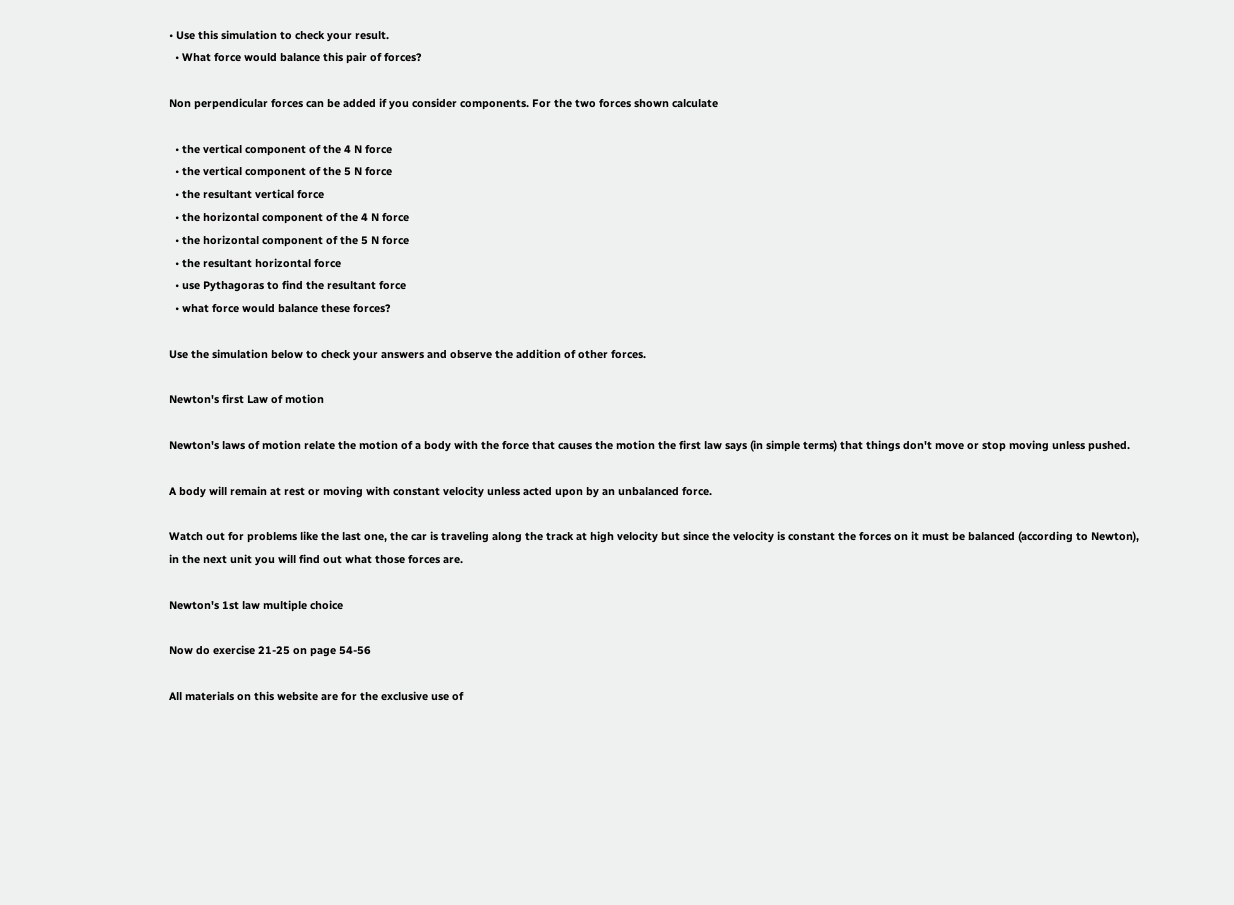• Use this simulation to check your result.
  • What force would balance this pair of forces?

Non perpendicular forces can be added if you consider components. For the two forces shown calculate

  • the vertical component of the 4 N force
  • the vertical component of the 5 N force
  • the resultant vertical force
  • the horizontal component of the 4 N force
  • the horizontal component of the 5 N force
  • the resultant horizontal force
  • use Pythagoras to find the resultant force
  • what force would balance these forces?

Use the simulation below to check your answers and observe the addition of other forces.

Newton's first Law of motion

Newton's laws of motion relate the motion of a body with the force that causes the motion the first law says (in simple terms) that things don't move or stop moving unless pushed.

A body will remain at rest or moving with constant velocity unless acted upon by an unbalanced force.

Watch out for problems like the last one, the car is traveling along the track at high velocity but since the velocity is constant the forces on it must be balanced (according to Newton), in the next unit you will find out what those forces are.

Newton's 1st law multiple choice

Now do exercise 21-25 on page 54-56

All materials on this website are for the exclusive use of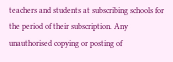teachers and students at subscribing schools for the period of their subscription. Any unauthorised copying or posting of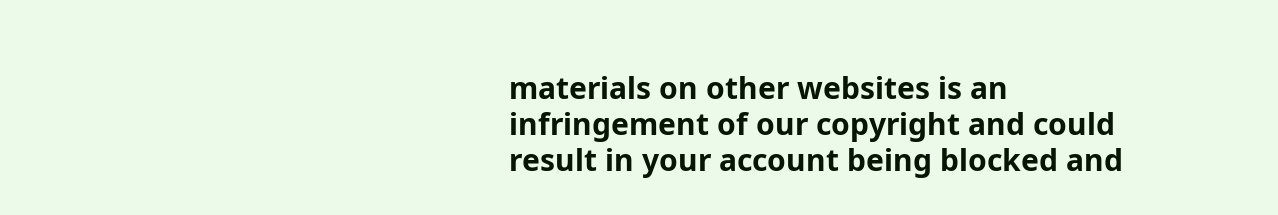materials on other websites is an infringement of our copyright and could result in your account being blocked and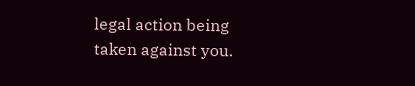legal action being taken against you.